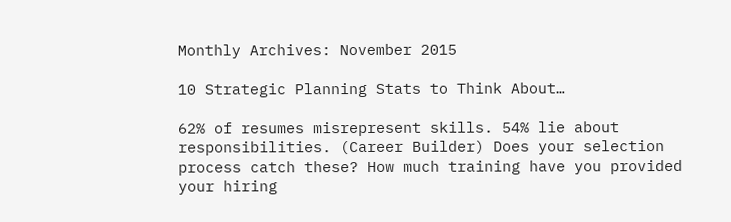Monthly Archives: November 2015

10 Strategic Planning Stats to Think About…

62% of resumes misrepresent skills. 54% lie about responsibilities. (Career Builder) Does your selection process catch these? How much training have you provided your hiring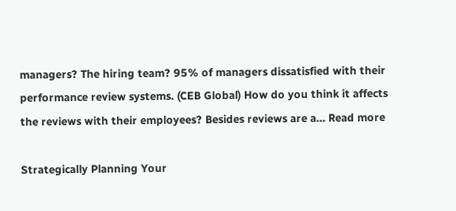managers? The hiring team? 95% of managers dissatisfied with their performance review systems. (CEB Global) How do you think it affects the reviews with their employees? Besides reviews are a… Read more

Strategically Planning Your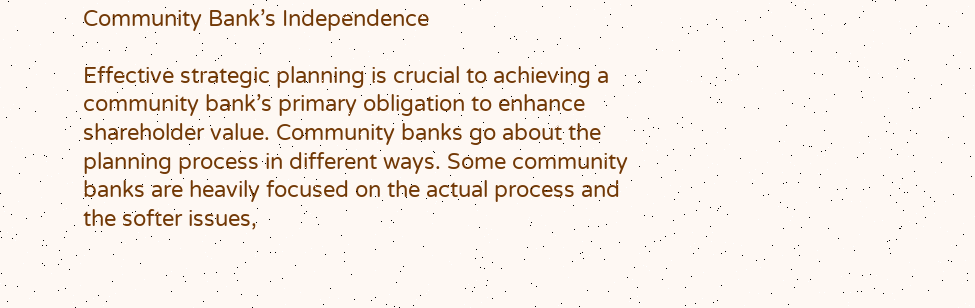Community Bank’s Independence

Effective strategic planning is crucial to achieving a community bank’s primary obligation to enhance shareholder value. Community banks go about the planning process in different ways. Some community banks are heavily focused on the actual process and the softer issues,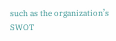such as the organization’s SWOT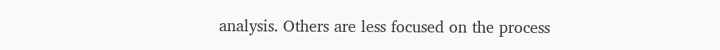analysis. Others are less focused on the process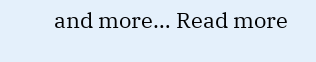and more… Read more